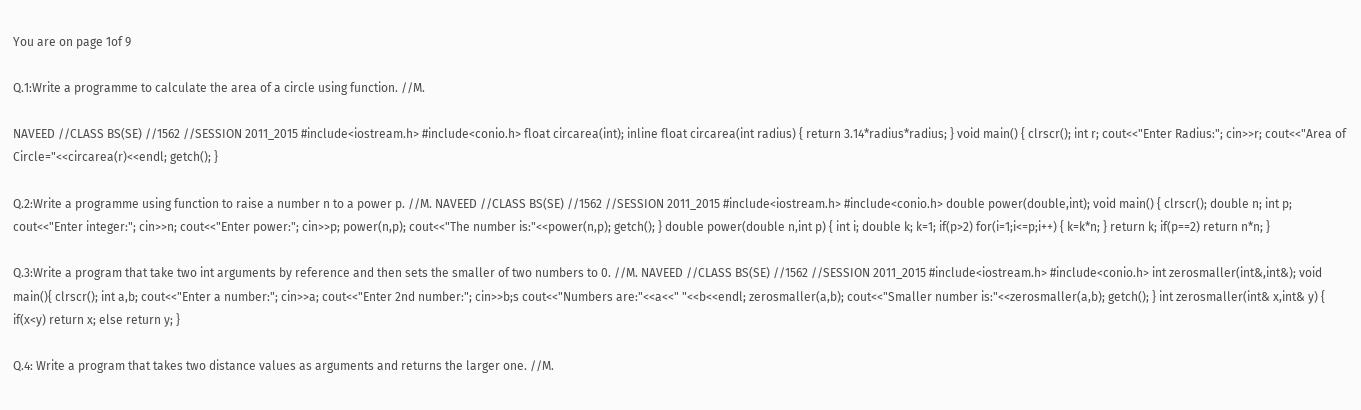You are on page 1of 9

Q.1:Write a programme to calculate the area of a circle using function. //M.

NAVEED //CLASS BS(SE) //1562 //SESSION 2011_2015 #include<iostream.h> #include<conio.h> float circarea(int); inline float circarea(int radius) { return 3.14*radius*radius; } void main() { clrscr(); int r; cout<<"Enter Radius:"; cin>>r; cout<<"Area of Circle="<<circarea(r)<<endl; getch(); }

Q.2:Write a programme using function to raise a number n to a power p. //M. NAVEED //CLASS BS(SE) //1562 //SESSION 2011_2015 #include<iostream.h> #include<conio.h> double power(double,int); void main() { clrscr(); double n; int p; cout<<"Enter integer:"; cin>>n; cout<<"Enter power:"; cin>>p; power(n,p); cout<<"The number is:"<<power(n,p); getch(); } double power(double n,int p) { int i; double k; k=1; if(p>2) for(i=1;i<=p;i++) { k=k*n; } return k; if(p==2) return n*n; }

Q.3:Write a program that take two int arguments by reference and then sets the smaller of two numbers to 0. //M. NAVEED //CLASS BS(SE) //1562 //SESSION 2011_2015 #include<iostream.h> #include<conio.h> int zerosmaller(int&,int&); void main(){ clrscr(); int a,b; cout<<"Enter a number:"; cin>>a; cout<<"Enter 2nd number:"; cin>>b;s cout<<"Numbers are:"<<a<<" "<<b<<endl; zerosmaller(a,b); cout<<"Smaller number is:"<<zerosmaller(a,b); getch(); } int zerosmaller(int& x,int& y) { if(x<y) return x; else return y; }

Q.4: Write a program that takes two distance values as arguments and returns the larger one. //M.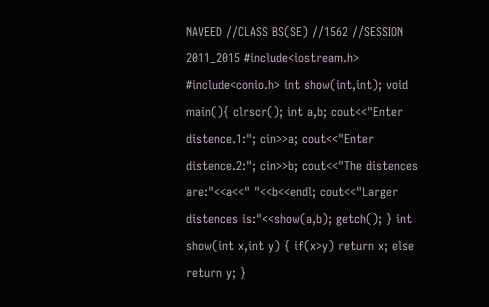NAVEED //CLASS BS(SE) //1562 //SESSION 2011_2015 #include<iostream.h> #include<conio.h> int show(int,int); void main(){ clrscr(); int a,b; cout<<"Enter distence.1:"; cin>>a; cout<<"Enter distence.2:"; cin>>b; cout<<"The distences are:"<<a<<" "<<b<<endl; cout<<"Larger distences is:"<<show(a,b); getch(); } int show(int x,int y) { if(x>y) return x; else return y; }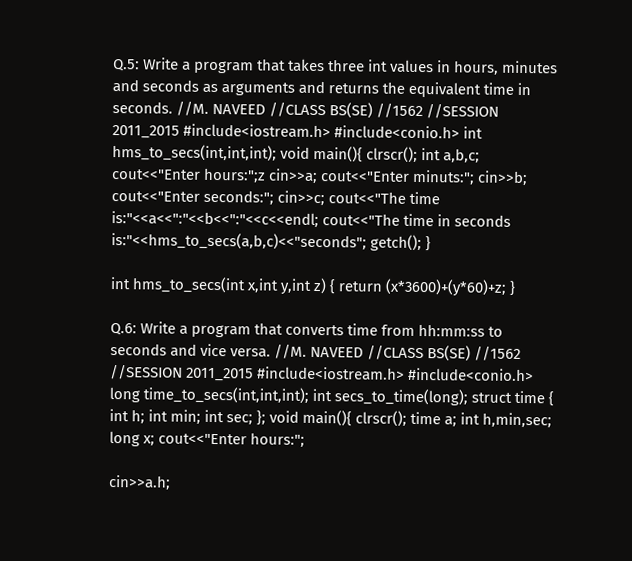Q.5: Write a program that takes three int values in hours, minutes and seconds as arguments and returns the equivalent time in seconds. //M. NAVEED //CLASS BS(SE) //1562 //SESSION 2011_2015 #include<iostream.h> #include<conio.h> int hms_to_secs(int,int,int); void main(){ clrscr(); int a,b,c; cout<<"Enter hours:";z cin>>a; cout<<"Enter minuts:"; cin>>b; cout<<"Enter seconds:"; cin>>c; cout<<"The time is:"<<a<<":"<<b<<":"<<c<<endl; cout<<"The time in seconds is:"<<hms_to_secs(a,b,c)<<"seconds"; getch(); }

int hms_to_secs(int x,int y,int z) { return (x*3600)+(y*60)+z; }

Q.6: Write a program that converts time from hh:mm:ss to seconds and vice versa. //M. NAVEED //CLASS BS(SE) //1562 //SESSION 2011_2015 #include<iostream.h> #include<conio.h> long time_to_secs(int,int,int); int secs_to_time(long); struct time { int h; int min; int sec; }; void main(){ clrscr(); time a; int h,min,sec; long x; cout<<"Enter hours:";

cin>>a.h;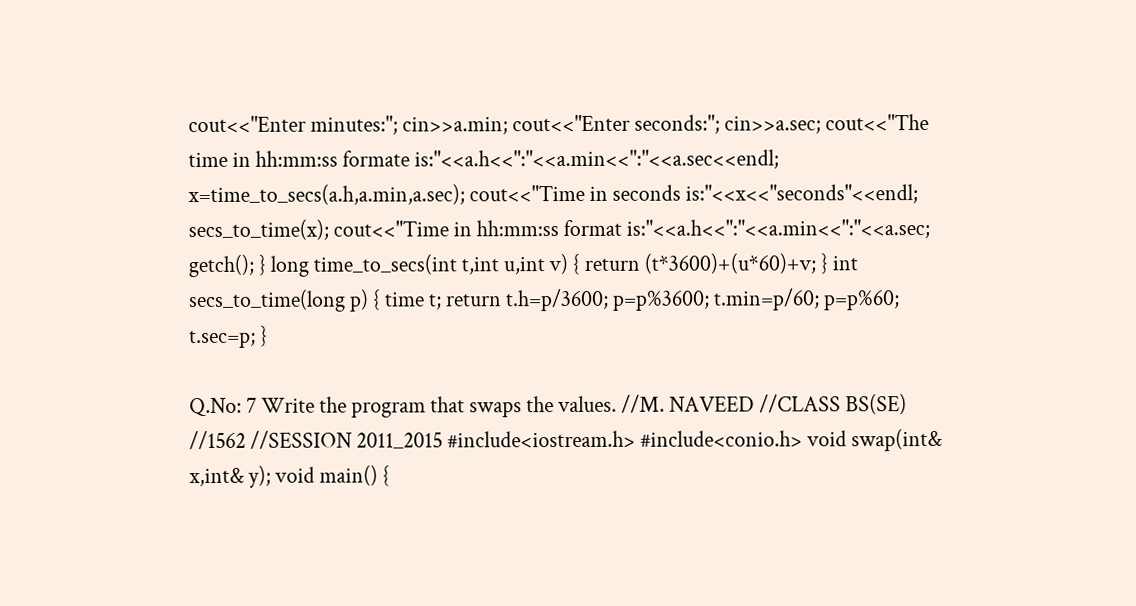cout<<"Enter minutes:"; cin>>a.min; cout<<"Enter seconds:"; cin>>a.sec; cout<<"The time in hh:mm:ss formate is:"<<a.h<<":"<<a.min<<":"<<a.sec<<endl; x=time_to_secs(a.h,a.min,a.sec); cout<<"Time in seconds is:"<<x<<"seconds"<<endl; secs_to_time(x); cout<<"Time in hh:mm:ss format is:"<<a.h<<":"<<a.min<<":"<<a.sec; getch(); } long time_to_secs(int t,int u,int v) { return (t*3600)+(u*60)+v; } int secs_to_time(long p) { time t; return t.h=p/3600; p=p%3600; t.min=p/60; p=p%60; t.sec=p; }

Q.No: 7 Write the program that swaps the values. //M. NAVEED //CLASS BS(SE) //1562 //SESSION 2011_2015 #include<iostream.h> #include<conio.h> void swap(int& x,int& y); void main() {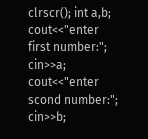clrscr(); int a,b; cout<<"enter first number:"; cin>>a; cout<<"enter scond number:"; cin>>b;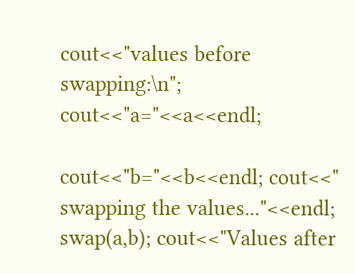cout<<"values before swapping:\n"; cout<<"a="<<a<<endl;

cout<<"b="<<b<<endl; cout<<" swapping the values..."<<endl; swap(a,b); cout<<"Values after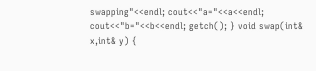swapping"<<endl; cout<<"a="<<a<<endl; cout<<"b="<<b<<endl; getch(); } void swap(int& x,int& y) {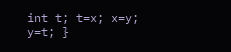int t; t=x; x=y; y=t; }